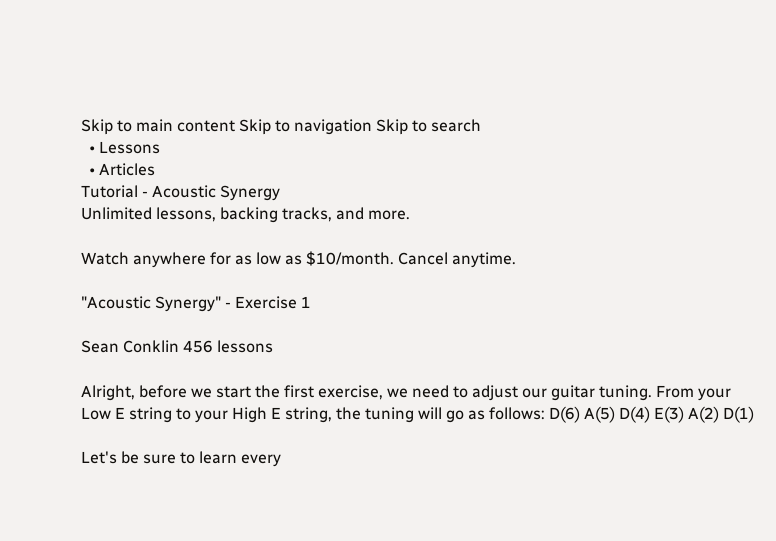Skip to main content Skip to navigation Skip to search
  • Lessons
  • Articles
Tutorial - Acoustic Synergy
Unlimited lessons, backing tracks, and more.

Watch anywhere for as low as $10/month. Cancel anytime.

"Acoustic Synergy" - Exercise 1

Sean Conklin 456 lessons

Alright, before we start the first exercise, we need to adjust our guitar tuning. From your Low E string to your High E string, the tuning will go as follows: D(6) A(5) D(4) E(3) A(2) D(1)

Let's be sure to learn every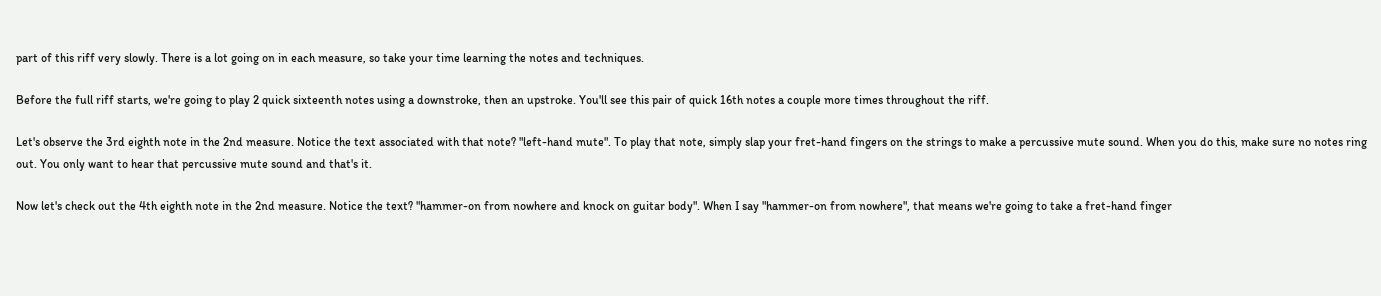part of this riff very slowly. There is a lot going on in each measure, so take your time learning the notes and techniques.

Before the full riff starts, we're going to play 2 quick sixteenth notes using a downstroke, then an upstroke. You'll see this pair of quick 16th notes a couple more times throughout the riff.

Let's observe the 3rd eighth note in the 2nd measure. Notice the text associated with that note? "left-hand mute". To play that note, simply slap your fret-hand fingers on the strings to make a percussive mute sound. When you do this, make sure no notes ring out. You only want to hear that percussive mute sound and that's it.

Now let's check out the 4th eighth note in the 2nd measure. Notice the text? "hammer-on from nowhere and knock on guitar body". When I say "hammer-on from nowhere", that means we're going to take a fret-hand finger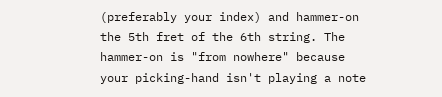(preferably your index) and hammer-on the 5th fret of the 6th string. The hammer-on is "from nowhere" because your picking-hand isn't playing a note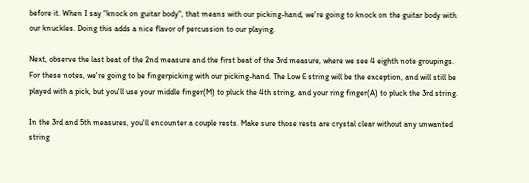before it. When I say "knock on guitar body", that means with our picking-hand, we're going to knock on the guitar body with our knuckles. Doing this adds a nice flavor of percussion to our playing.

Next, observe the last beat of the 2nd measure and the first beat of the 3rd measure, where we see 4 eighth note groupings. For these notes, we're going to be fingerpicking with our picking-hand. The Low E string will be the exception, and will still be played with a pick, but you'll use your middle finger(M) to pluck the 4th string, and your ring finger(A) to pluck the 3rd string.

In the 3rd and 5th measures, you'll encounter a couple rests. Make sure those rests are crystal clear without any unwanted string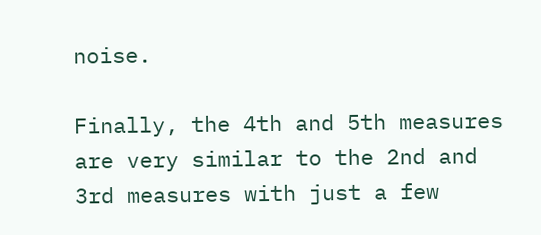noise.

Finally, the 4th and 5th measures are very similar to the 2nd and 3rd measures with just a few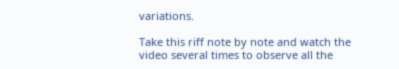variations.

Take this riff note by note and watch the video several times to observe all the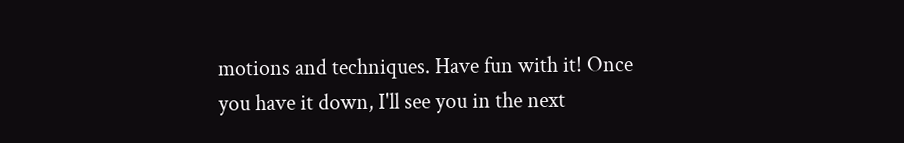motions and techniques. Have fun with it! Once you have it down, I'll see you in the next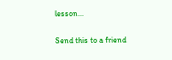lesson...

Send this to a friend